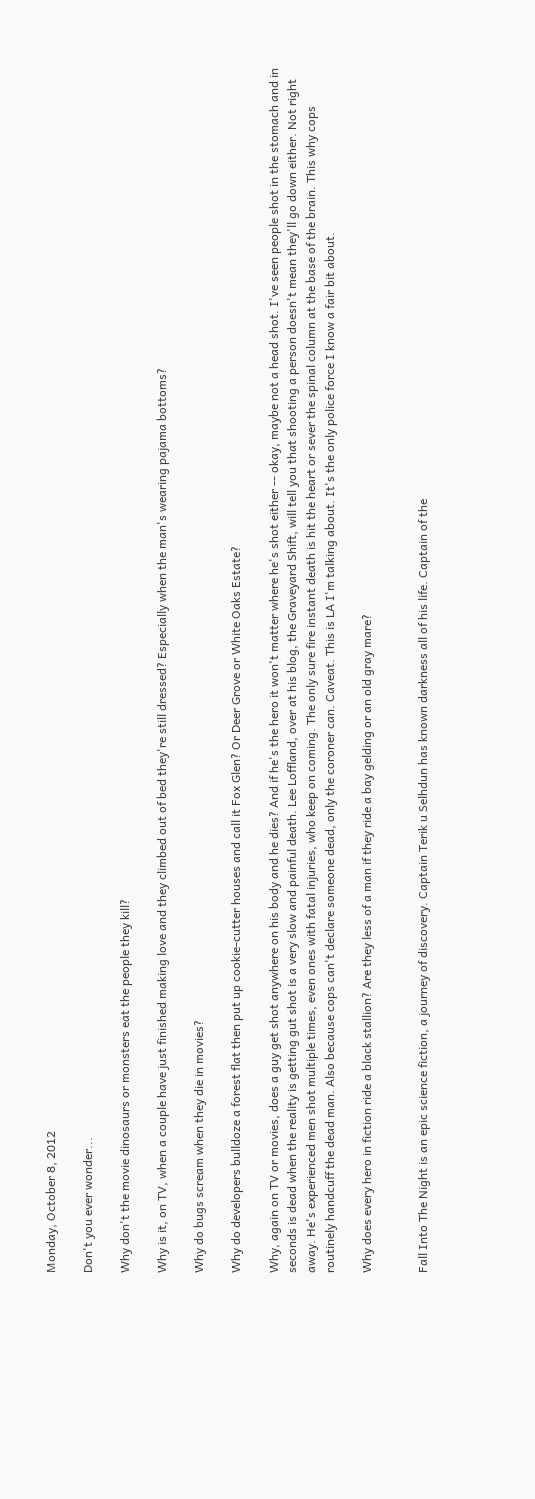Monday, October 8, 2012

Don't you ever wonder...

Why don't the movie dinosaurs or monsters eat the people they kill?

Why is it, on TV, when a couple have just finished making love and they climbed out of bed they're still dressed? Especially when the man's wearing pajama bottoms?

Why do bugs scream when they die in movies?

Why do developers bulldoze a forest flat then put up cookie-cutter houses and call it Fox Glen? Or Deer Grove or White Oaks Estate?

Why, again on TV or movies, does a guy get shot anywhere on his body and he dies? And if he's the hero it won't matter where he's shot either -- okay, maybe not a head shot. I've seen people shot in the stomach and in seconds is dead when the reality is getting gut shot is a very slow and painful death. Lee Loffland, over at his blog, the Graveyard Shift, will tell you that shooting a person doesn't mean they'll go down either. Not right away. He's experienced men shot multiple times, even ones with fatal injuries, who keep on coming. The only sure fire instant death is hit the heart or sever the spinal column at the base of the brain. This why cops routinely handcuff the dead man. Also because cops can't declare someone dead, only the coroner can. Caveat. This is LA I'm talking about. It's the only police force I know a fair bit about.

Why does every hero in fiction ride a black stallion? Are they less of a man if they ride a bay gelding or an old gray mare?


Fall Into The Night is an epic science fiction, a journey of discovery. Captain Terik u Selhdun has known darkness all of his life. Captain of the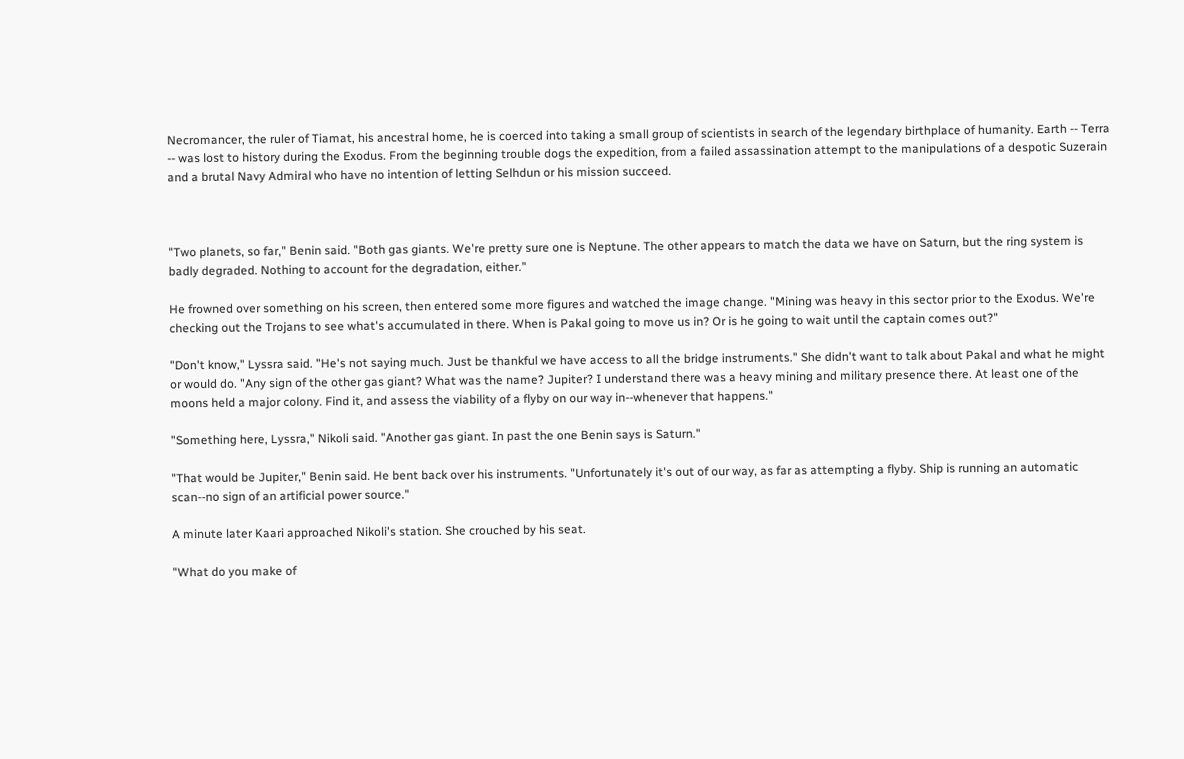Necromancer, the ruler of Tiamat, his ancestral home, he is coerced into taking a small group of scientists in search of the legendary birthplace of humanity. Earth -- Terra -- was lost to history during the Exodus. From the beginning trouble dogs the expedition, from a failed assassination attempt to the manipulations of a despotic Suzerain and a brutal Navy Admiral who have no intention of letting Selhdun or his mission succeed.



"Two planets, so far," Benin said. "Both gas giants. We're pretty sure one is Neptune. The other appears to match the data we have on Saturn, but the ring system is badly degraded. Nothing to account for the degradation, either."

He frowned over something on his screen, then entered some more figures and watched the image change. "Mining was heavy in this sector prior to the Exodus. We're checking out the Trojans to see what's accumulated in there. When is Pakal going to move us in? Or is he going to wait until the captain comes out?"

"Don't know," Lyssra said. "He's not saying much. Just be thankful we have access to all the bridge instruments." She didn't want to talk about Pakal and what he might or would do. "Any sign of the other gas giant? What was the name? Jupiter? I understand there was a heavy mining and military presence there. At least one of the moons held a major colony. Find it, and assess the viability of a flyby on our way in--whenever that happens."

"Something here, Lyssra," Nikoli said. "Another gas giant. In past the one Benin says is Saturn."

"That would be Jupiter," Benin said. He bent back over his instruments. "Unfortunately it's out of our way, as far as attempting a flyby. Ship is running an automatic scan--no sign of an artificial power source."

A minute later Kaari approached Nikoli's station. She crouched by his seat.

"What do you make of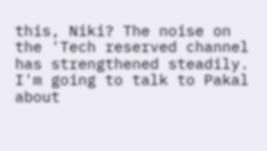this, Niki? The noise on the 'Tech reserved channel has strengthened steadily. I'm going to talk to Pakal about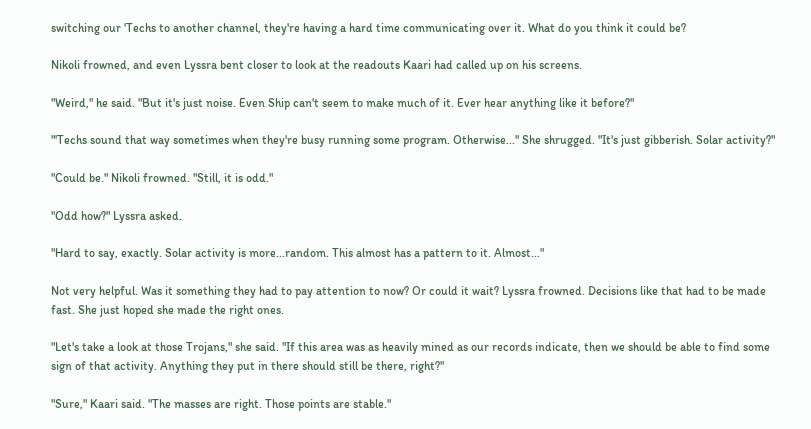switching our 'Techs to another channel, they're having a hard time communicating over it. What do you think it could be?

Nikoli frowned, and even Lyssra bent closer to look at the readouts Kaari had called up on his screens.

"Weird," he said. "But it's just noise. Even Ship can't seem to make much of it. Ever hear anything like it before?"

"'Techs sound that way sometimes when they're busy running some program. Otherwise..." She shrugged. "It's just gibberish. Solar activity?"

"Could be." Nikoli frowned. "Still, it is odd."

"Odd how?" Lyssra asked.

"Hard to say, exactly. Solar activity is more...random. This almost has a pattern to it. Almost..."

Not very helpful. Was it something they had to pay attention to now? Or could it wait? Lyssra frowned. Decisions like that had to be made fast. She just hoped she made the right ones.

"Let's take a look at those Trojans," she said. "If this area was as heavily mined as our records indicate, then we should be able to find some sign of that activity. Anything they put in there should still be there, right?"

"Sure," Kaari said. "The masses are right. Those points are stable."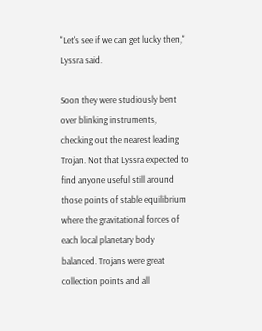"Let's see if we can get lucky then," Lyssra said.

Soon they were studiously bent over blinking instruments, checking out the nearest leading Trojan. Not that Lyssra expected to find anyone useful still around those points of stable equilibrium where the gravitational forces of each local planetary body balanced. Trojans were great collection points and all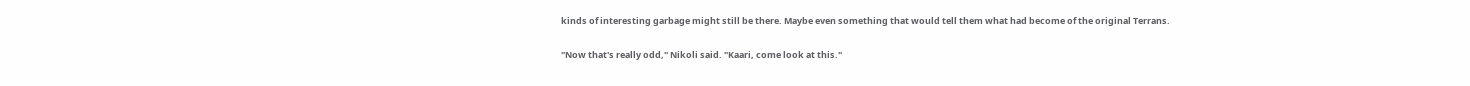kinds of interesting garbage might still be there. Maybe even something that would tell them what had become of the original Terrans.

"Now that's really odd," Nikoli said. "Kaari, come look at this."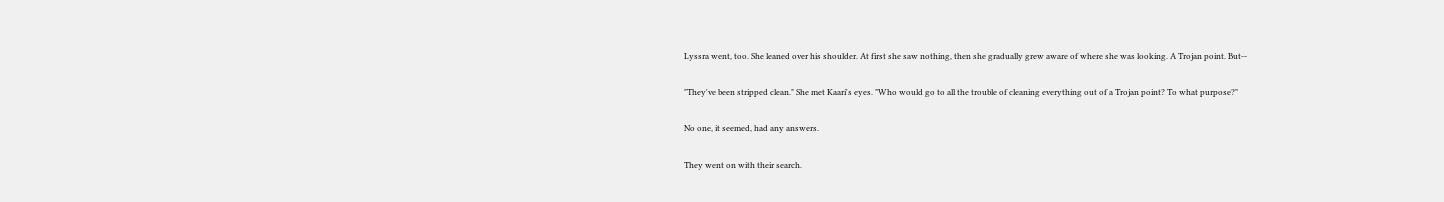Lyssra went, too. She leaned over his shoulder. At first she saw nothing, then she gradually grew aware of where she was looking. A Trojan point. But--

"They've been stripped clean." She met Kaari's eyes. "Who would go to all the trouble of cleaning everything out of a Trojan point? To what purpose?"

No one, it seemed, had any answers.

They went on with their search.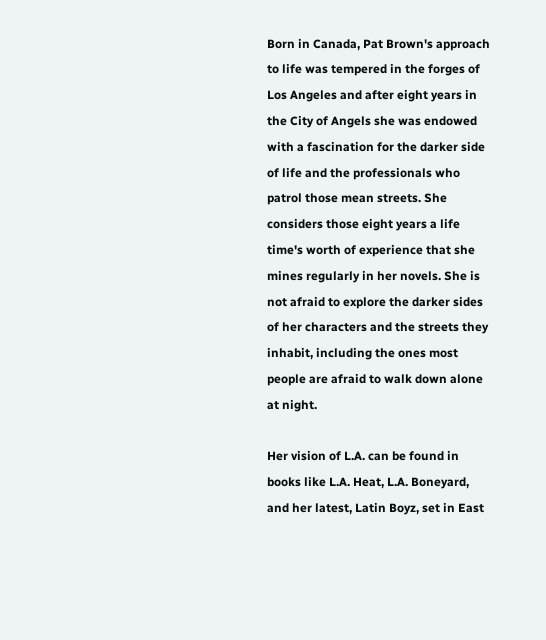Born in Canada, Pat Brown's approach to life was tempered in the forges of Los Angeles and after eight years in the City of Angels she was endowed with a fascination for the darker side of life and the professionals who patrol those mean streets. She considers those eight years a life time's worth of experience that she mines regularly in her novels. She is not afraid to explore the darker sides of her characters and the streets they inhabit, including the ones most people are afraid to walk down alone at night.

Her vision of L.A. can be found in books like L.A. Heat, L.A. Boneyard, and her latest, Latin Boyz, set in East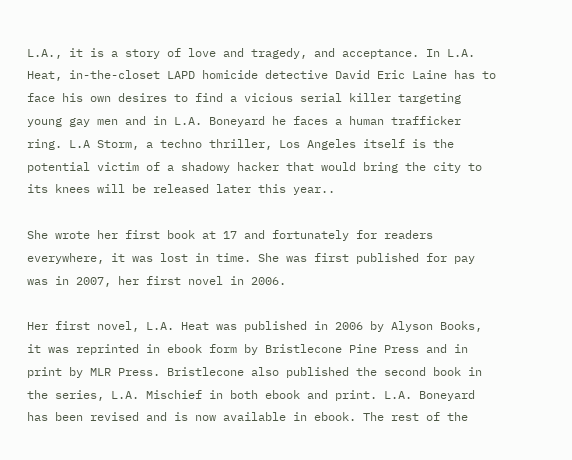L.A., it is a story of love and tragedy, and acceptance. In L.A. Heat, in-the-closet LAPD homicide detective David Eric Laine has to face his own desires to find a vicious serial killer targeting young gay men and in L.A. Boneyard he faces a human trafficker ring. L.A Storm, a techno thriller, Los Angeles itself is the potential victim of a shadowy hacker that would bring the city to its knees will be released later this year..

She wrote her first book at 17 and fortunately for readers everywhere, it was lost in time. She was first published for pay was in 2007, her first novel in 2006.

Her first novel, L.A. Heat was published in 2006 by Alyson Books, it was reprinted in ebook form by Bristlecone Pine Press and in print by MLR Press. Bristlecone also published the second book in the series, L.A. Mischief in both ebook and print. L.A. Boneyard has been revised and is now available in ebook. The rest of the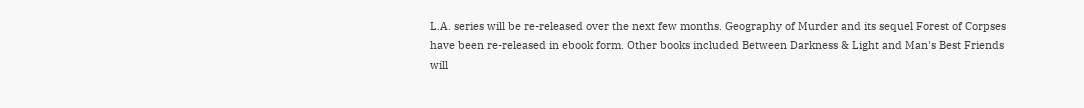L.A. series will be re-released over the next few months. Geography of Murder and its sequel Forest of Corpses have been re-released in ebook form. Other books included Between Darkness & Light and Man's Best Friends will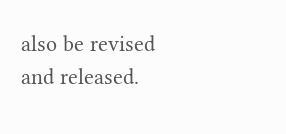also be revised and released.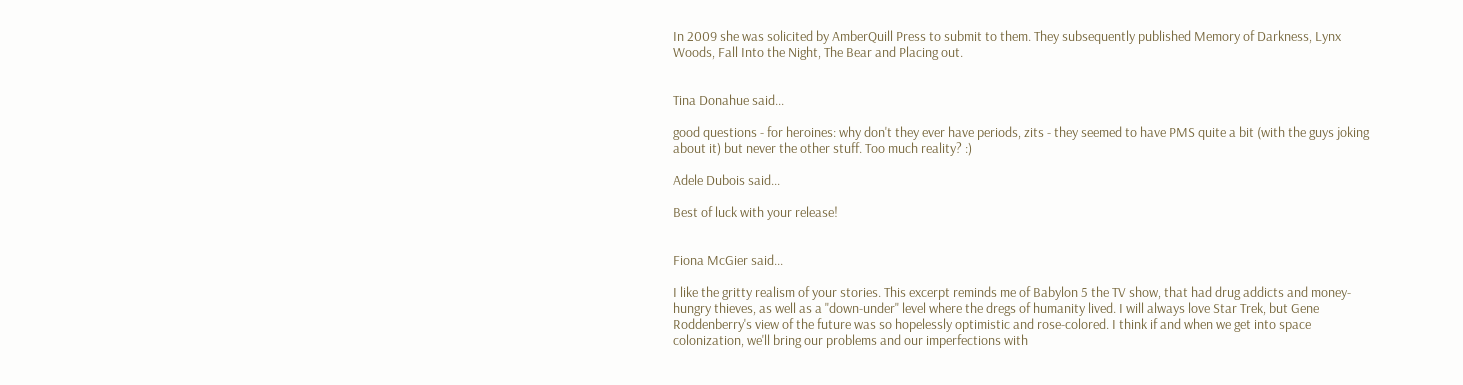In 2009 she was solicited by AmberQuill Press to submit to them. They subsequently published Memory of Darkness, Lynx Woods, Fall Into the Night, The Bear and Placing out.


Tina Donahue said...

good questions - for heroines: why don't they ever have periods, zits - they seemed to have PMS quite a bit (with the guys joking about it) but never the other stuff. Too much reality? :)

Adele Dubois said...

Best of luck with your release!


Fiona McGier said...

I like the gritty realism of your stories. This excerpt reminds me of Babylon 5 the TV show, that had drug addicts and money-hungry thieves, as well as a "down-under" level where the dregs of humanity lived. I will always love Star Trek, but Gene Roddenberry's view of the future was so hopelessly optimistic and rose-colored. I think if and when we get into space colonization, we'll bring our problems and our imperfections with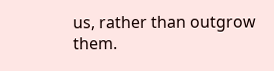us, rather than outgrow them.